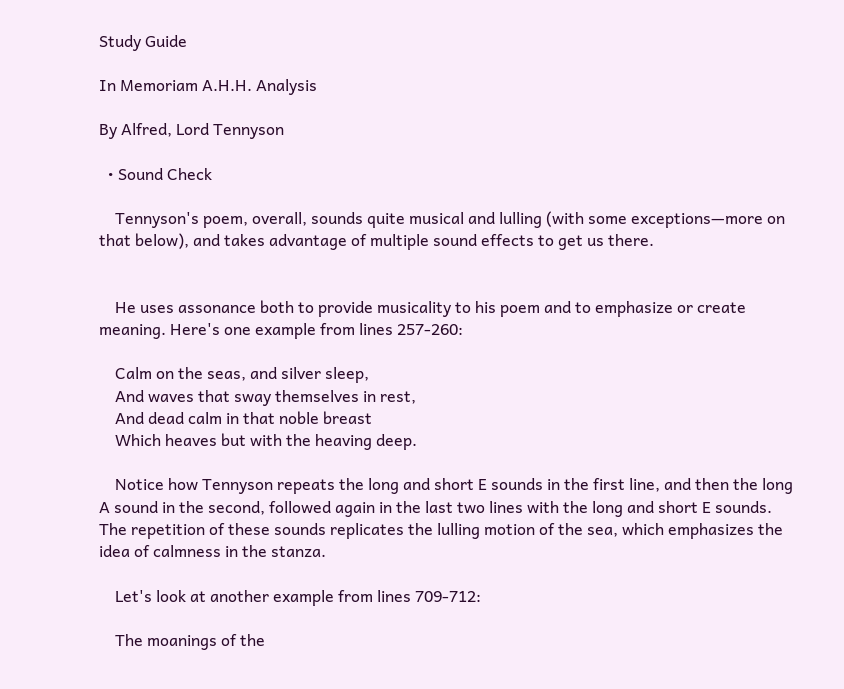Study Guide

In Memoriam A.H.H. Analysis

By Alfred, Lord Tennyson

  • Sound Check

    Tennyson's poem, overall, sounds quite musical and lulling (with some exceptions—more on that below), and takes advantage of multiple sound effects to get us there.


    He uses assonance both to provide musicality to his poem and to emphasize or create meaning. Here's one example from lines 257-260:

    Calm on the seas, and silver sleep,
    And waves that sway themselves in rest,
    And dead calm in that noble breast
    Which heaves but with the heaving deep.

    Notice how Tennyson repeats the long and short E sounds in the first line, and then the long A sound in the second, followed again in the last two lines with the long and short E sounds. The repetition of these sounds replicates the lulling motion of the sea, which emphasizes the idea of calmness in the stanza.

    Let's look at another example from lines 709-712:

    The moanings of the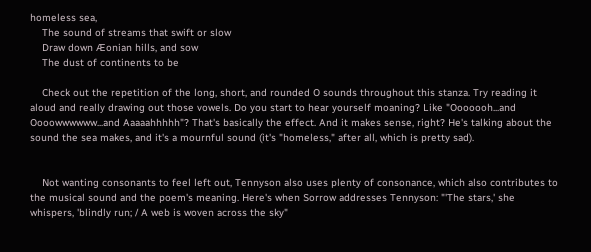homeless sea,
    The sound of streams that swift or slow
    Draw down Æonian hills, and sow
    The dust of continents to be

    Check out the repetition of the long, short, and rounded O sounds throughout this stanza. Try reading it aloud and really drawing out those vowels. Do you start to hear yourself moaning? Like "Ooooooh...and Oooowwwwww...and Aaaaahhhhh"? That's basically the effect. And it makes sense, right? He's talking about the sound the sea makes, and it's a mournful sound (it's "homeless," after all, which is pretty sad).


    Not wanting consonants to feel left out, Tennyson also uses plenty of consonance, which also contributes to the musical sound and the poem's meaning. Here's when Sorrow addresses Tennyson: "'The stars,' she whispers, 'blindly run; / A web is woven across the sky"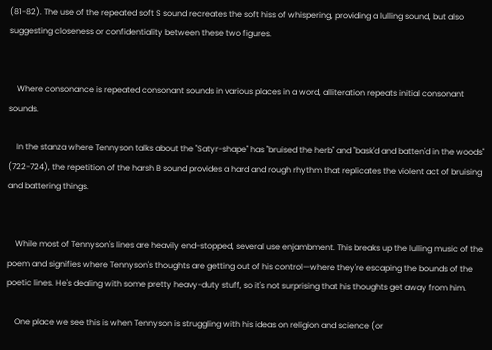(81-82). The use of the repeated soft S sound recreates the soft hiss of whispering, providing a lulling sound, but also suggesting closeness or confidentiality between these two figures.


    Where consonance is repeated consonant sounds in various places in a word, alliteration repeats initial consonant sounds.

    In the stanza where Tennyson talks about the "Satyr-shape" has "bruised the herb" and "bask'd and batten'd in the woods" (722-724), the repetition of the harsh B sound provides a hard and rough rhythm that replicates the violent act of bruising and battering things.


    While most of Tennyson's lines are heavily end-stopped, several use enjambment. This breaks up the lulling music of the poem and signifies where Tennyson's thoughts are getting out of his control—where they're escaping the bounds of the poetic lines. He's dealing with some pretty heavy-duty stuff, so it's not surprising that his thoughts get away from him.

    One place we see this is when Tennyson is struggling with his ideas on religion and science (or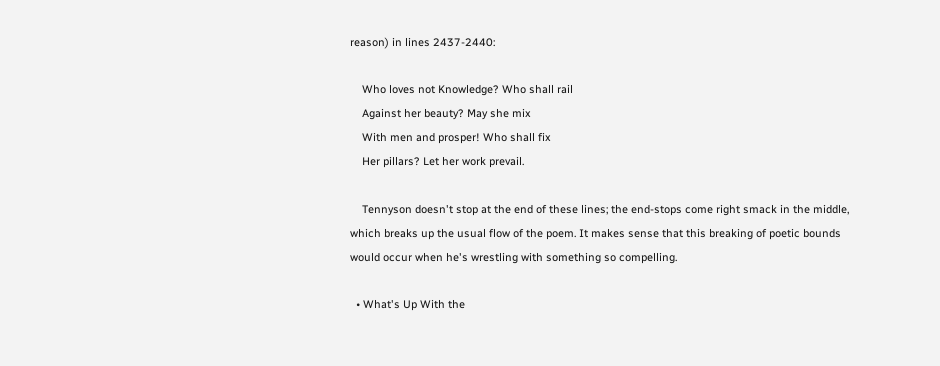reason) in lines 2437-2440:

    Who loves not Knowledge? Who shall rail
    Against her beauty? May she mix
    With men and prosper! Who shall fix
    Her pillars? Let her work prevail.

    Tennyson doesn't stop at the end of these lines; the end-stops come right smack in the middle, which breaks up the usual flow of the poem. It makes sense that this breaking of poetic bounds would occur when he's wrestling with something so compelling.

  • What's Up With the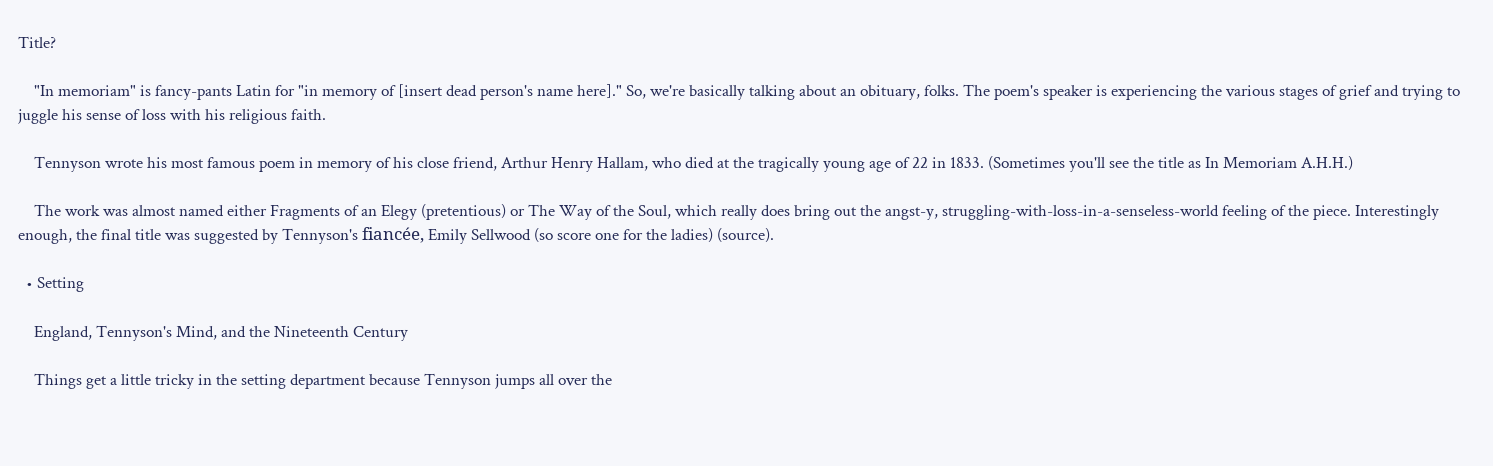Title?

    "In memoriam" is fancy-pants Latin for "in memory of [insert dead person's name here]." So, we're basically talking about an obituary, folks. The poem's speaker is experiencing the various stages of grief and trying to juggle his sense of loss with his religious faith.

    Tennyson wrote his most famous poem in memory of his close friend, Arthur Henry Hallam, who died at the tragically young age of 22 in 1833. (Sometimes you'll see the title as In Memoriam A.H.H.)

    The work was almost named either Fragments of an Elegy (pretentious) or The Way of the Soul, which really does bring out the angst-y, struggling-with-loss-in-a-senseless-world feeling of the piece. Interestingly enough, the final title was suggested by Tennyson's fiancée, Emily Sellwood (so score one for the ladies) (source).

  • Setting

    England, Tennyson's Mind, and the Nineteenth Century

    Things get a little tricky in the setting department because Tennyson jumps all over the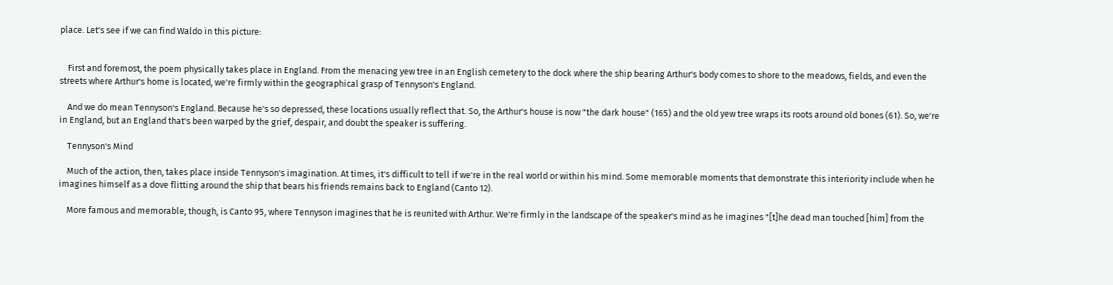place. Let's see if we can find Waldo in this picture:


    First and foremost, the poem physically takes place in England. From the menacing yew tree in an English cemetery to the dock where the ship bearing Arthur's body comes to shore to the meadows, fields, and even the streets where Arthur's home is located, we're firmly within the geographical grasp of Tennyson's England.

    And we do mean Tennyson's England. Because he's so depressed, these locations usually reflect that. So, the Arthur's house is now "the dark house" (165) and the old yew tree wraps its roots around old bones (61). So, we're in England, but an England that's been warped by the grief, despair, and doubt the speaker is suffering.

    Tennyson's Mind

    Much of the action, then, takes place inside Tennyson's imagination. At times, it's difficult to tell if we're in the real world or within his mind. Some memorable moments that demonstrate this interiority include when he imagines himself as a dove flitting around the ship that bears his friends remains back to England (Canto 12).

    More famous and memorable, though, is Canto 95, where Tennyson imagines that he is reunited with Arthur. We're firmly in the landscape of the speaker's mind as he imagines "[t]he dead man touched [him] from the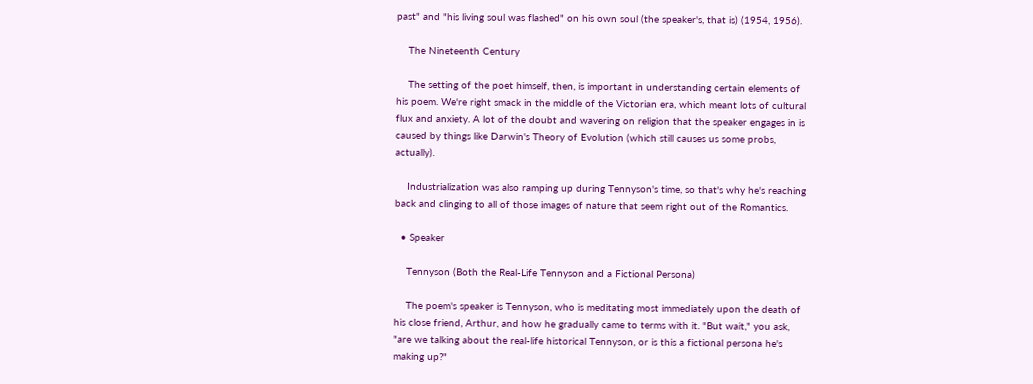past" and "his living soul was flashed" on his own soul (the speaker's, that is) (1954, 1956).

    The Nineteenth Century

    The setting of the poet himself, then, is important in understanding certain elements of his poem. We're right smack in the middle of the Victorian era, which meant lots of cultural flux and anxiety. A lot of the doubt and wavering on religion that the speaker engages in is caused by things like Darwin's Theory of Evolution (which still causes us some probs, actually).

    Industrialization was also ramping up during Tennyson's time, so that's why he's reaching back and clinging to all of those images of nature that seem right out of the Romantics.

  • Speaker

    Tennyson (Both the Real-Life Tennyson and a Fictional Persona)

    The poem's speaker is Tennyson, who is meditating most immediately upon the death of his close friend, Arthur, and how he gradually came to terms with it. "But wait," you ask, "are we talking about the real-life historical Tennyson, or is this a fictional persona he's making up?"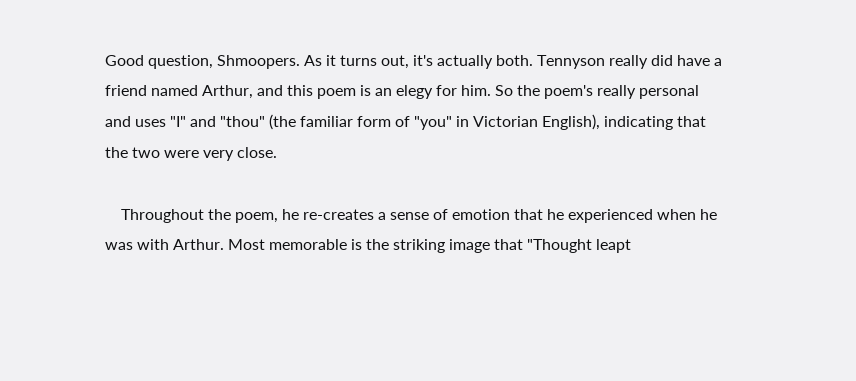Good question, Shmoopers. As it turns out, it's actually both. Tennyson really did have a friend named Arthur, and this poem is an elegy for him. So the poem's really personal and uses "I" and "thou" (the familiar form of "you" in Victorian English), indicating that the two were very close.

    Throughout the poem, he re-creates a sense of emotion that he experienced when he was with Arthur. Most memorable is the striking image that "Thought leapt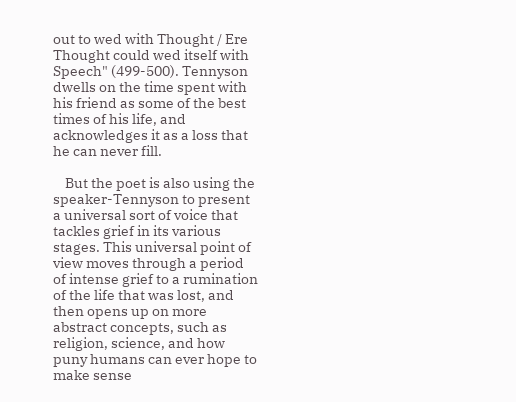out to wed with Thought / Ere Thought could wed itself with Speech" (499-500). Tennyson dwells on the time spent with his friend as some of the best times of his life, and acknowledges it as a loss that he can never fill.

    But the poet is also using the speaker-Tennyson to present a universal sort of voice that tackles grief in its various stages. This universal point of view moves through a period of intense grief to a rumination of the life that was lost, and then opens up on more abstract concepts, such as religion, science, and how puny humans can ever hope to make sense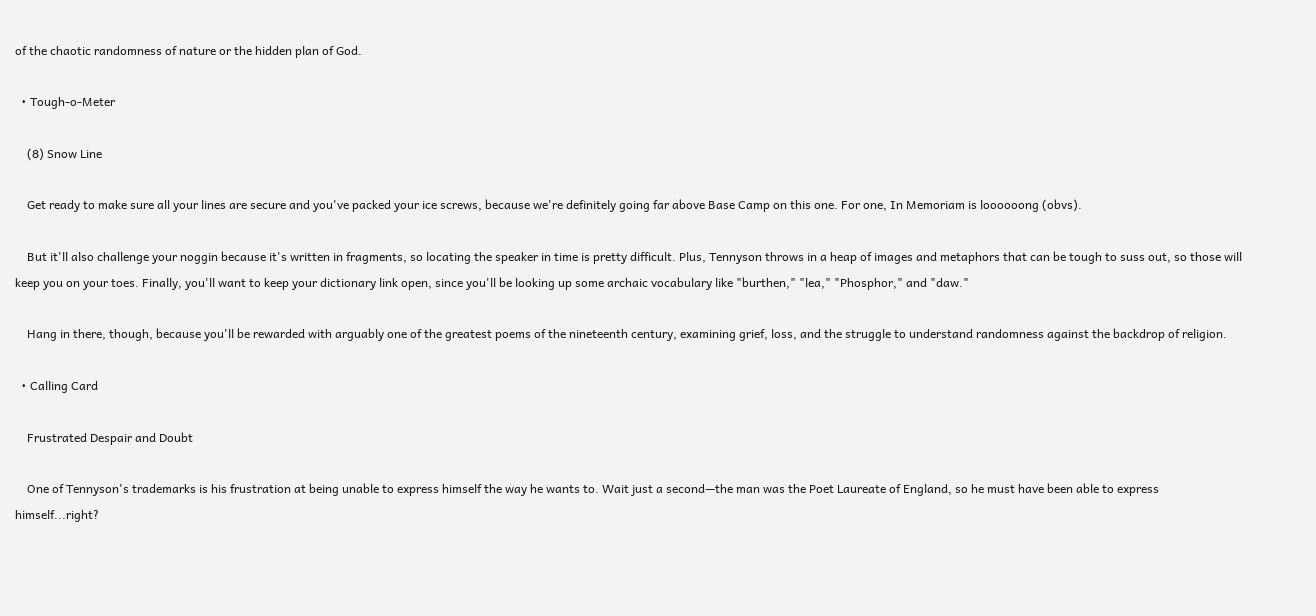of the chaotic randomness of nature or the hidden plan of God.

  • Tough-o-Meter

    (8) Snow Line

    Get ready to make sure all your lines are secure and you've packed your ice screws, because we're definitely going far above Base Camp on this one. For one, In Memoriam is loooooong (obvs).

    But it'll also challenge your noggin because it's written in fragments, so locating the speaker in time is pretty difficult. Plus, Tennyson throws in a heap of images and metaphors that can be tough to suss out, so those will keep you on your toes. Finally, you'll want to keep your dictionary link open, since you'll be looking up some archaic vocabulary like "burthen," "lea," "Phosphor," and "daw."

    Hang in there, though, because you'll be rewarded with arguably one of the greatest poems of the nineteenth century, examining grief, loss, and the struggle to understand randomness against the backdrop of religion.

  • Calling Card

    Frustrated Despair and Doubt

    One of Tennyson's trademarks is his frustration at being unable to express himself the way he wants to. Wait just a second—the man was the Poet Laureate of England, so he must have been able to express himself...right?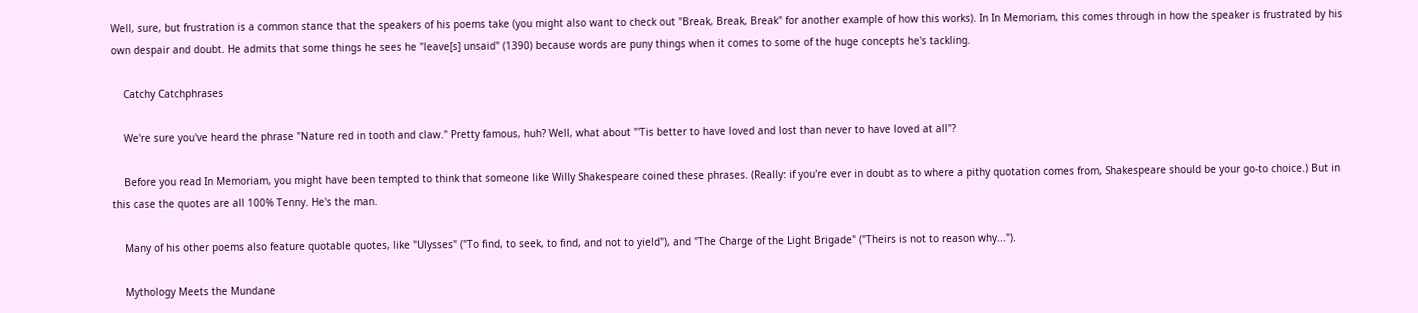Well, sure, but frustration is a common stance that the speakers of his poems take (you might also want to check out "Break, Break, Break" for another example of how this works). In In Memoriam, this comes through in how the speaker is frustrated by his own despair and doubt. He admits that some things he sees he "leave[s] unsaid" (1390) because words are puny things when it comes to some of the huge concepts he's tackling.

    Catchy Catchphrases

    We're sure you've heard the phrase "Nature red in tooth and claw." Pretty famous, huh? Well, what about "'Tis better to have loved and lost than never to have loved at all"?

    Before you read In Memoriam, you might have been tempted to think that someone like Willy Shakespeare coined these phrases. (Really: if you're ever in doubt as to where a pithy quotation comes from, Shakespeare should be your go-to choice.) But in this case the quotes are all 100% Tenny. He's the man.

    Many of his other poems also feature quotable quotes, like "Ulysses" ("To find, to seek, to find, and not to yield"), and "The Charge of the Light Brigade" ("Theirs is not to reason why...").

    Mythology Meets the Mundane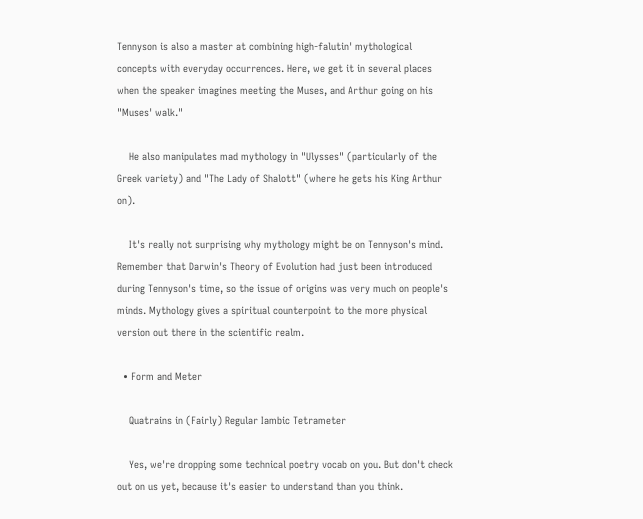Tennyson is also a master at combining high-falutin' mythological concepts with everyday occurrences. Here, we get it in several places when the speaker imagines meeting the Muses, and Arthur going on his "Muses' walk."

    He also manipulates mad mythology in "Ulysses" (particularly of the Greek variety) and "The Lady of Shalott" (where he gets his King Arthur on).

    It's really not surprising why mythology might be on Tennyson's mind. Remember that Darwin's Theory of Evolution had just been introduced during Tennyson's time, so the issue of origins was very much on people's minds. Mythology gives a spiritual counterpoint to the more physical version out there in the scientific realm.

  • Form and Meter

    Quatrains in (Fairly) Regular Iambic Tetrameter

    Yes, we're dropping some technical poetry vocab on you. But don't check out on us yet, because it's easier to understand than you think.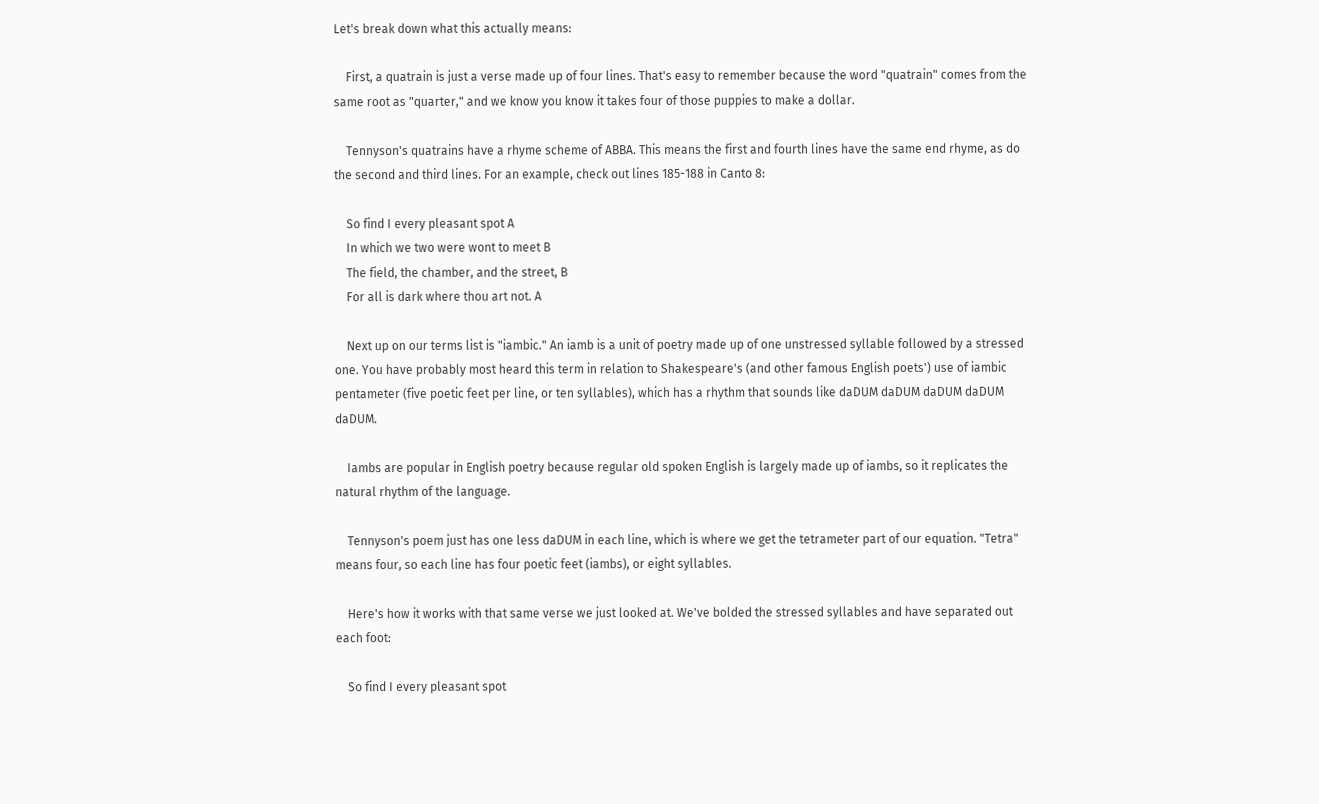Let's break down what this actually means:

    First, a quatrain is just a verse made up of four lines. That's easy to remember because the word "quatrain" comes from the same root as "quarter," and we know you know it takes four of those puppies to make a dollar.

    Tennyson's quatrains have a rhyme scheme of ABBA. This means the first and fourth lines have the same end rhyme, as do the second and third lines. For an example, check out lines 185-188 in Canto 8:

    So find I every pleasant spot A
    In which we two were wont to meet B
    The field, the chamber, and the street, B
    For all is dark where thou art not. A

    Next up on our terms list is "iambic." An iamb is a unit of poetry made up of one unstressed syllable followed by a stressed one. You have probably most heard this term in relation to Shakespeare's (and other famous English poets') use of iambic pentameter (five poetic feet per line, or ten syllables), which has a rhythm that sounds like daDUM daDUM daDUM daDUM daDUM.

    Iambs are popular in English poetry because regular old spoken English is largely made up of iambs, so it replicates the natural rhythm of the language.

    Tennyson's poem just has one less daDUM in each line, which is where we get the tetrameter part of our equation. "Tetra" means four, so each line has four poetic feet (iambs), or eight syllables.

    Here's how it works with that same verse we just looked at. We've bolded the stressed syllables and have separated out each foot:

    So find I every pleasant spot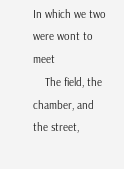In which we two were wont to meet
    The field, the chamber, and the street,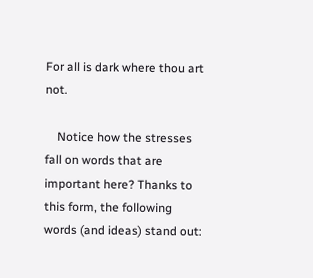For all is dark where thou art not.

    Notice how the stresses fall on words that are important here? Thanks to this form, the following words (and ideas) stand out: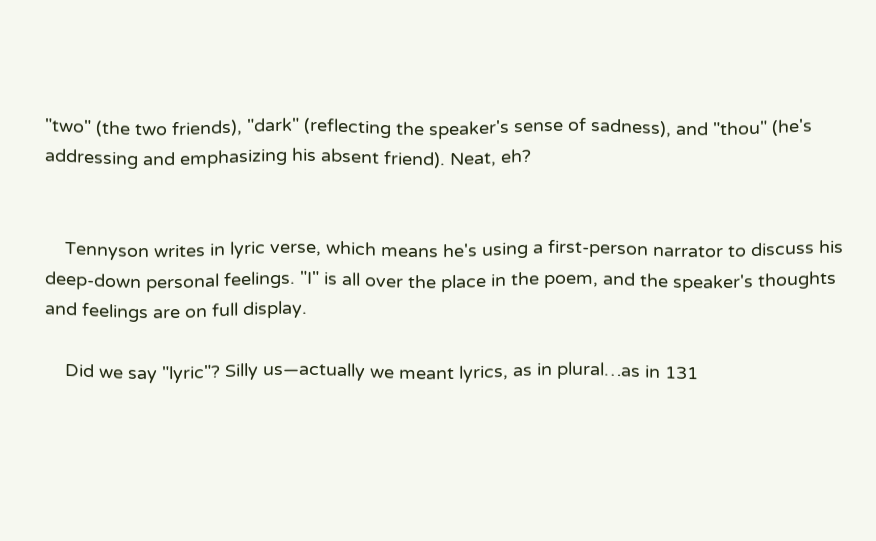"two" (the two friends), "dark" (reflecting the speaker's sense of sadness), and "thou" (he's addressing and emphasizing his absent friend). Neat, eh?


    Tennyson writes in lyric verse, which means he's using a first-person narrator to discuss his deep-down personal feelings. "I" is all over the place in the poem, and the speaker's thoughts and feelings are on full display.

    Did we say "lyric"? Silly us—actually we meant lyrics, as in plural…as in 131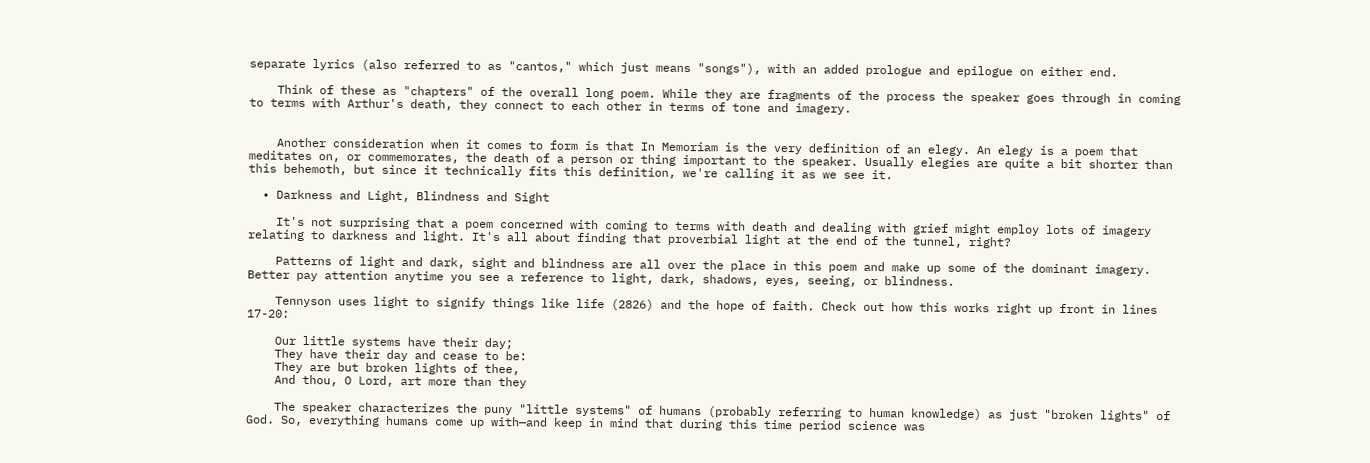separate lyrics (also referred to as "cantos," which just means "songs"), with an added prologue and epilogue on either end.

    Think of these as "chapters" of the overall long poem. While they are fragments of the process the speaker goes through in coming to terms with Arthur's death, they connect to each other in terms of tone and imagery.


    Another consideration when it comes to form is that In Memoriam is the very definition of an elegy. An elegy is a poem that meditates on, or commemorates, the death of a person or thing important to the speaker. Usually elegies are quite a bit shorter than this behemoth, but since it technically fits this definition, we're calling it as we see it.

  • Darkness and Light, Blindness and Sight

    It's not surprising that a poem concerned with coming to terms with death and dealing with grief might employ lots of imagery relating to darkness and light. It's all about finding that proverbial light at the end of the tunnel, right?

    Patterns of light and dark, sight and blindness are all over the place in this poem and make up some of the dominant imagery. Better pay attention anytime you see a reference to light, dark, shadows, eyes, seeing, or blindness.

    Tennyson uses light to signify things like life (2826) and the hope of faith. Check out how this works right up front in lines 17-20:

    Our little systems have their day;
    They have their day and cease to be:
    They are but broken lights of thee,
    And thou, O Lord, art more than they

    The speaker characterizes the puny "little systems" of humans (probably referring to human knowledge) as just "broken lights" of God. So, everything humans come up with—and keep in mind that during this time period science was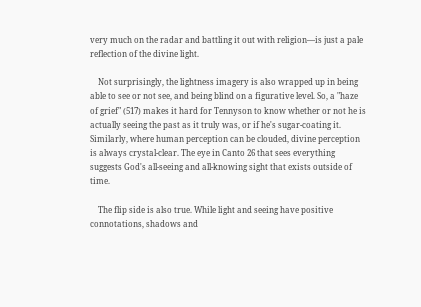very much on the radar and battling it out with religion—is just a pale reflection of the divine light.

    Not surprisingly, the lightness imagery is also wrapped up in being able to see or not see, and being blind on a figurative level. So, a "haze of grief" (517) makes it hard for Tennyson to know whether or not he is actually seeing the past as it truly was, or if he's sugar-coating it. Similarly, where human perception can be clouded, divine perception is always crystal-clear. The eye in Canto 26 that sees everything suggests God's all-seeing and all-knowing sight that exists outside of time.

    The flip side is also true. While light and seeing have positive connotations, shadows and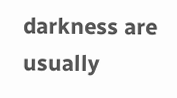darkness are usually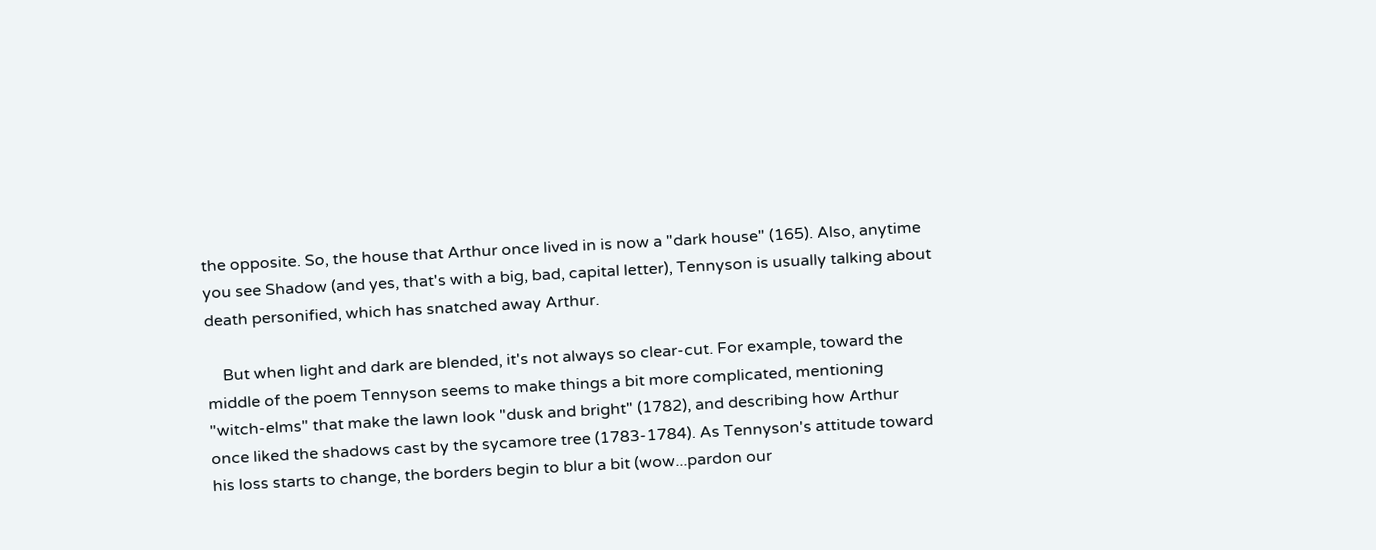the opposite. So, the house that Arthur once lived in is now a "dark house" (165). Also, anytime you see Shadow (and yes, that's with a big, bad, capital letter), Tennyson is usually talking about death personified, which has snatched away Arthur.

    But when light and dark are blended, it's not always so clear-cut. For example, toward the middle of the poem Tennyson seems to make things a bit more complicated, mentioning "witch-elms" that make the lawn look "dusk and bright" (1782), and describing how Arthur once liked the shadows cast by the sycamore tree (1783-1784). As Tennyson's attitude toward his loss starts to change, the borders begin to blur a bit (wow...pardon our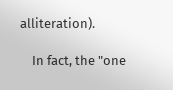alliteration).

    In fact, the "one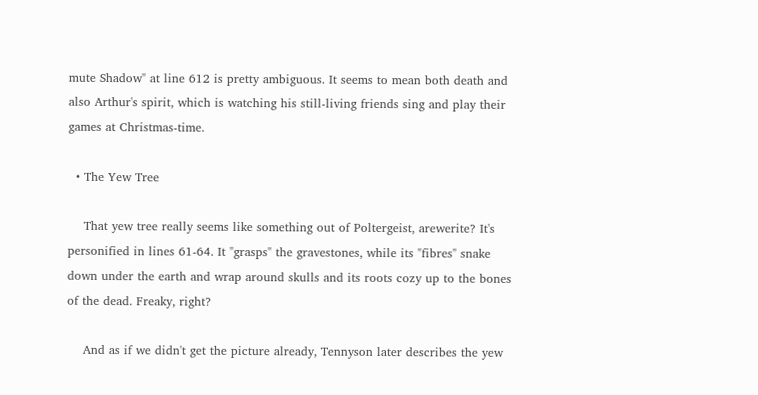mute Shadow" at line 612 is pretty ambiguous. It seems to mean both death and also Arthur's spirit, which is watching his still-living friends sing and play their games at Christmas-time.

  • The Yew Tree

    That yew tree really seems like something out of Poltergeist, arewerite? It's personified in lines 61-64. It "grasps" the gravestones, while its "fibres" snake down under the earth and wrap around skulls and its roots cozy up to the bones of the dead. Freaky, right?

    And as if we didn't get the picture already, Tennyson later describes the yew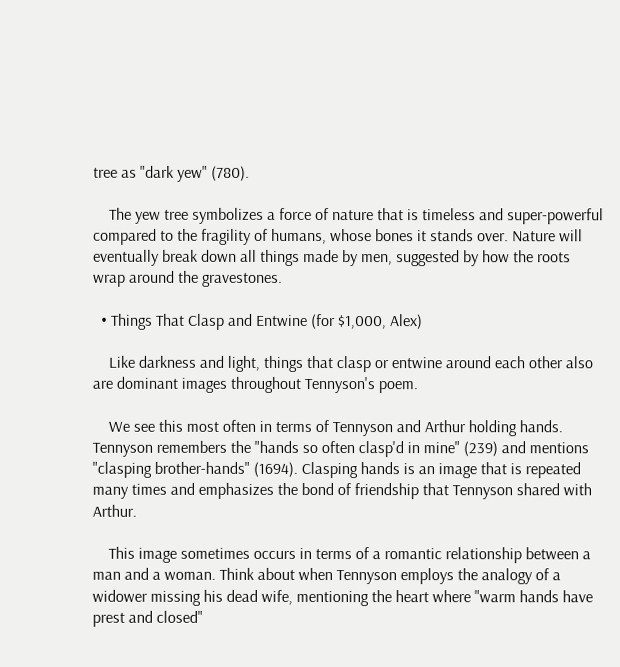tree as "dark yew" (780).

    The yew tree symbolizes a force of nature that is timeless and super-powerful compared to the fragility of humans, whose bones it stands over. Nature will eventually break down all things made by men, suggested by how the roots wrap around the gravestones.

  • Things That Clasp and Entwine (for $1,000, Alex)

    Like darkness and light, things that clasp or entwine around each other also are dominant images throughout Tennyson's poem.

    We see this most often in terms of Tennyson and Arthur holding hands. Tennyson remembers the "hands so often clasp'd in mine" (239) and mentions "clasping brother-hands" (1694). Clasping hands is an image that is repeated many times and emphasizes the bond of friendship that Tennyson shared with Arthur.

    This image sometimes occurs in terms of a romantic relationship between a man and a woman. Think about when Tennyson employs the analogy of a widower missing his dead wife, mentioning the heart where "warm hands have prest and closed"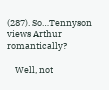(287). So…Tennyson views Arthur romantically?

    Well, not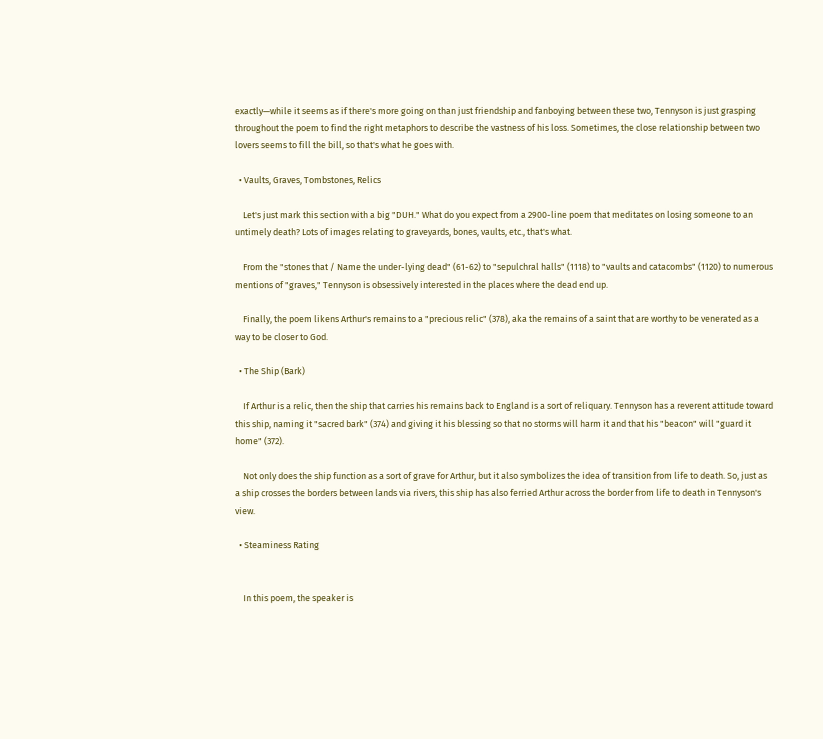exactly—while it seems as if there's more going on than just friendship and fanboying between these two, Tennyson is just grasping throughout the poem to find the right metaphors to describe the vastness of his loss. Sometimes, the close relationship between two lovers seems to fill the bill, so that's what he goes with.

  • Vaults, Graves, Tombstones, Relics

    Let's just mark this section with a big "DUH." What do you expect from a 2900-line poem that meditates on losing someone to an untimely death? Lots of images relating to graveyards, bones, vaults, etc., that's what.

    From the "stones that / Name the under-lying dead" (61-62) to "sepulchral halls" (1118) to "vaults and catacombs" (1120) to numerous mentions of "graves," Tennyson is obsessively interested in the places where the dead end up.

    Finally, the poem likens Arthur's remains to a "precious relic" (378), aka the remains of a saint that are worthy to be venerated as a way to be closer to God.

  • The Ship (Bark)

    If Arthur is a relic, then the ship that carries his remains back to England is a sort of reliquary. Tennyson has a reverent attitude toward this ship, naming it "sacred bark" (374) and giving it his blessing so that no storms will harm it and that his "beacon" will "guard it home" (372).

    Not only does the ship function as a sort of grave for Arthur, but it also symbolizes the idea of transition from life to death. So, just as a ship crosses the borders between lands via rivers, this ship has also ferried Arthur across the border from life to death in Tennyson's view.

  • Steaminess Rating


    In this poem, the speaker is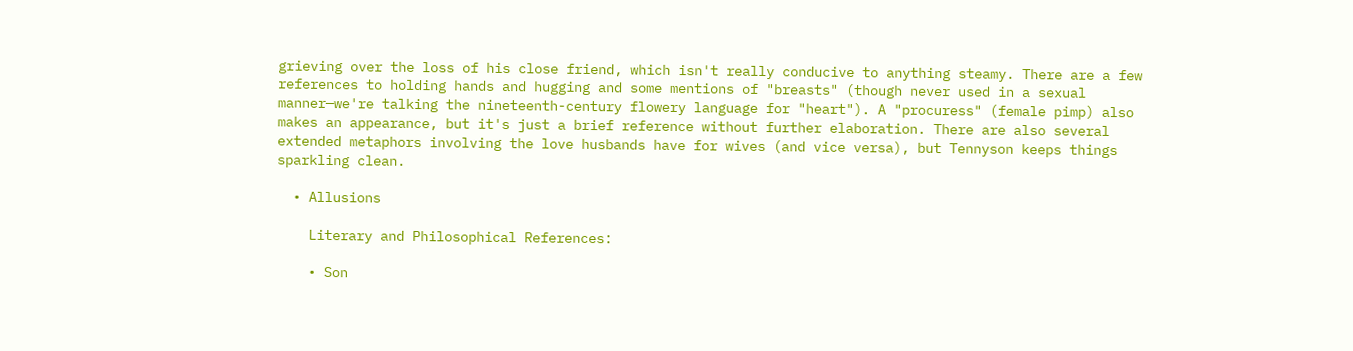grieving over the loss of his close friend, which isn't really conducive to anything steamy. There are a few references to holding hands and hugging and some mentions of "breasts" (though never used in a sexual manner—we're talking the nineteenth-century flowery language for "heart"). A "procuress" (female pimp) also makes an appearance, but it's just a brief reference without further elaboration. There are also several extended metaphors involving the love husbands have for wives (and vice versa), but Tennyson keeps things sparkling clean.

  • Allusions

    Literary and Philosophical References:

    • Son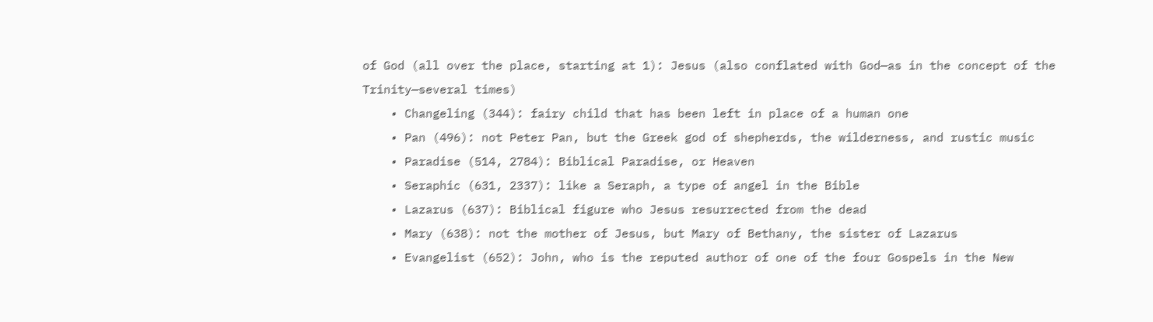of God (all over the place, starting at 1): Jesus (also conflated with God—as in the concept of the Trinity—several times)
    • Changeling (344): fairy child that has been left in place of a human one
    • Pan (496): not Peter Pan, but the Greek god of shepherds, the wilderness, and rustic music
    • Paradise (514, 2784): Biblical Paradise, or Heaven
    • Seraphic (631, 2337): like a Seraph, a type of angel in the Bible
    • Lazarus (637): Biblical figure who Jesus resurrected from the dead
    • Mary (638): not the mother of Jesus, but Mary of Bethany, the sister of Lazarus
    • Evangelist (652): John, who is the reputed author of one of the four Gospels in the New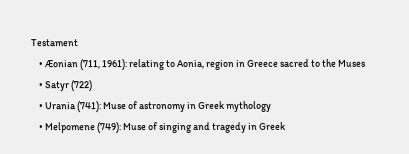Testament
    • Æonian (711, 1961): relating to Aonia, region in Greece sacred to the Muses
    • Satyr (722)
    • Urania (741): Muse of astronomy in Greek mythology
    • Melpomene (749): Muse of singing and tragedy in Greek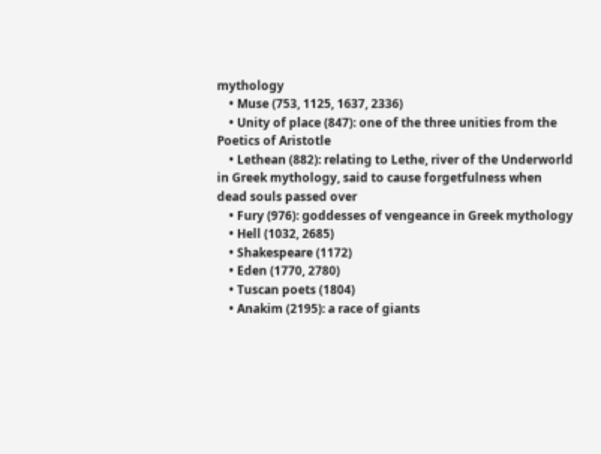mythology
    • Muse (753, 1125, 1637, 2336)
    • Unity of place (847): one of the three unities from the Poetics of Aristotle
    • Lethean (882): relating to Lethe, river of the Underworld in Greek mythology, said to cause forgetfulness when dead souls passed over
    • Fury (976): goddesses of vengeance in Greek mythology
    • Hell (1032, 2685)
    • Shakespeare (1172)
    • Eden (1770, 2780)
    • Tuscan poets (1804)
    • Anakim (2195): a race of giants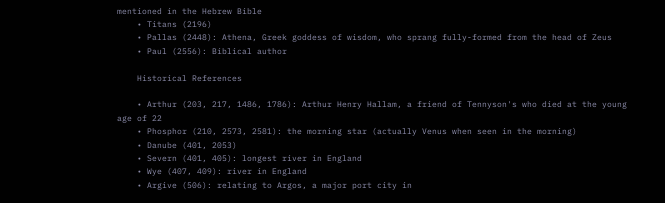mentioned in the Hebrew Bible
    • Titans (2196)
    • Pallas (2448): Athena, Greek goddess of wisdom, who sprang fully-formed from the head of Zeus
    • Paul (2556): Biblical author

    Historical References

    • Arthur (203, 217, 1486, 1786): Arthur Henry Hallam, a friend of Tennyson's who died at the young age of 22
    • Phosphor (210, 2573, 2581): the morning star (actually Venus when seen in the morning)
    • Danube (401, 2053)
    • Severn (401, 405): longest river in England
    • Wye (407, 409): river in England
    • Argive (506): relating to Argos, a major port city in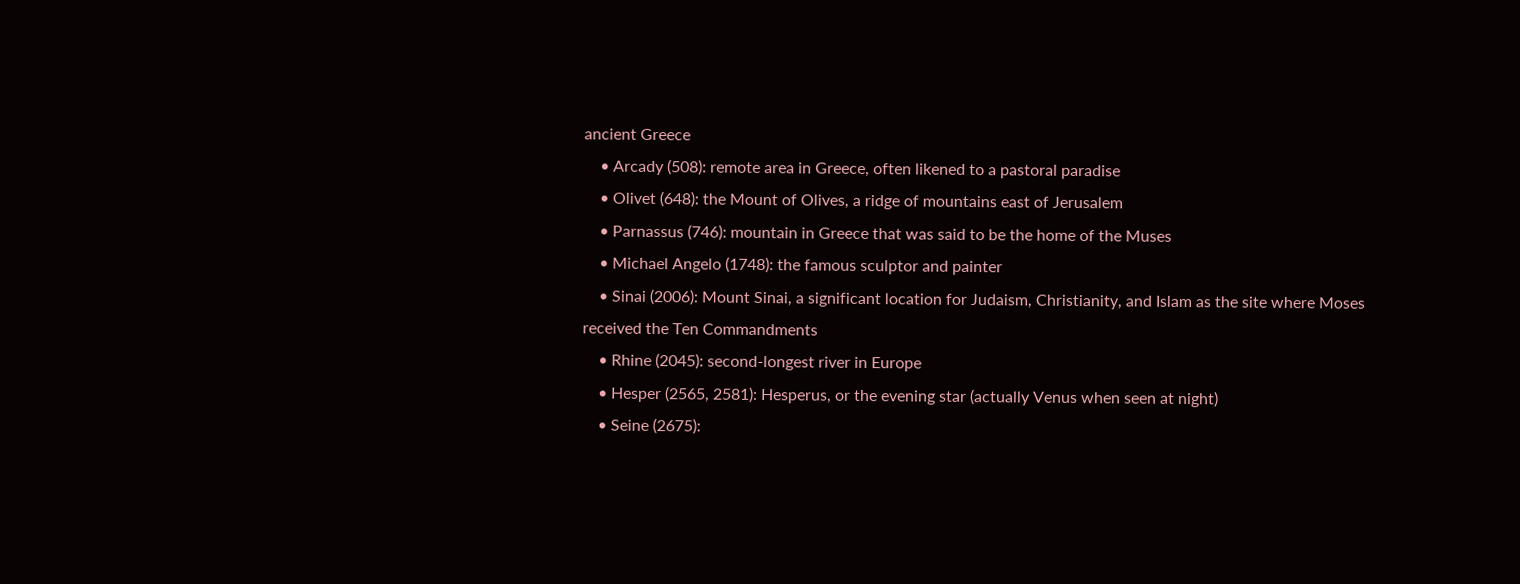ancient Greece
    • Arcady (508): remote area in Greece, often likened to a pastoral paradise
    • Olivet (648): the Mount of Olives, a ridge of mountains east of Jerusalem
    • Parnassus (746): mountain in Greece that was said to be the home of the Muses
    • Michael Angelo (1748): the famous sculptor and painter
    • Sinai (2006): Mount Sinai, a significant location for Judaism, Christianity, and Islam as the site where Moses received the Ten Commandments
    • Rhine (2045): second-longest river in Europe
    • Hesper (2565, 2581): Hesperus, or the evening star (actually Venus when seen at night)
    • Seine (2675):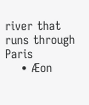river that runs through Paris
    • Æon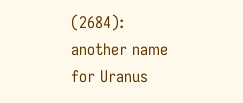(2684): another name for Uranus